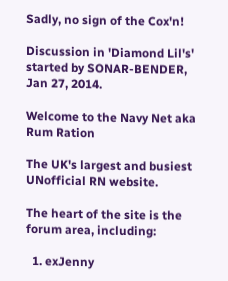Sadly, no sign of the Cox'n!

Discussion in 'Diamond Lil's' started by SONAR-BENDER, Jan 27, 2014.

Welcome to the Navy Net aka Rum Ration

The UK's largest and busiest UNofficial RN website.

The heart of the site is the forum area, including:

  1. exJenny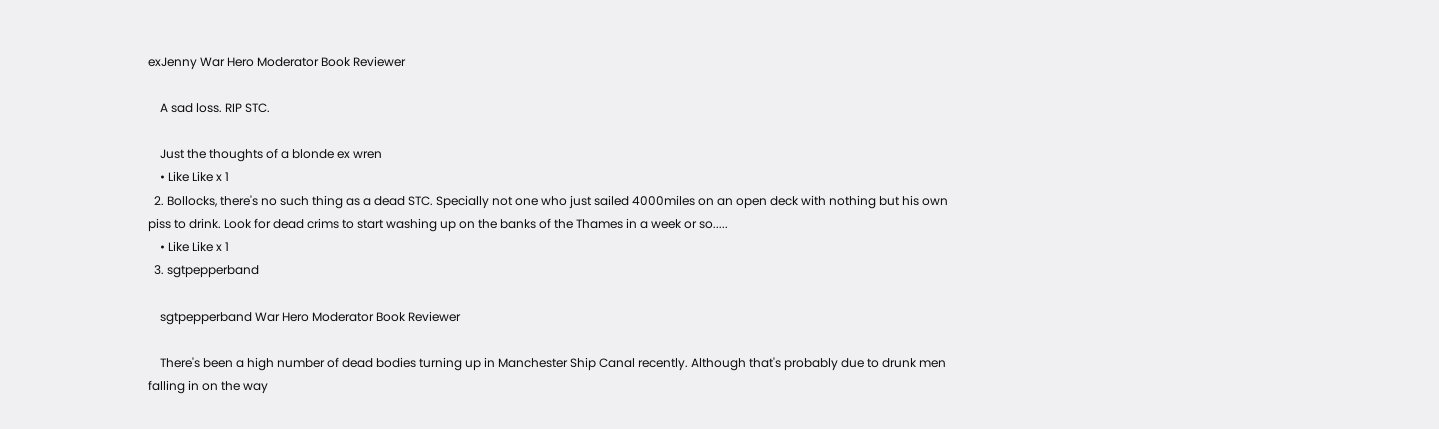exJenny War Hero Moderator Book Reviewer

    A sad loss. RIP STC.

    Just the thoughts of a blonde ex wren
    • Like Like x 1
  2. Bollocks, there's no such thing as a dead STC. Specially not one who just sailed 4000miles on an open deck with nothing but his own piss to drink. Look for dead crims to start washing up on the banks of the Thames in a week or so.....
    • Like Like x 1
  3. sgtpepperband

    sgtpepperband War Hero Moderator Book Reviewer

    There's been a high number of dead bodies turning up in Manchester Ship Canal recently. Although that's probably due to drunk men falling in on the way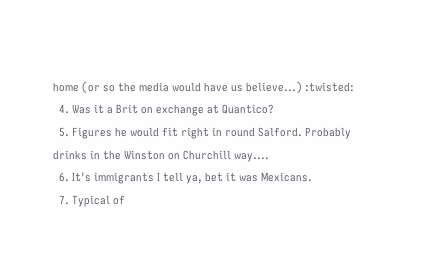home (or so the media would have us believe...) :twisted:
  4. Was it a Brit on exchange at Quantico?
  5. Figures he would fit right in round Salford. Probably drinks in the Winston on Churchill way....
  6. It's immigrants I tell ya, bet it was Mexicans.
  7. Typical of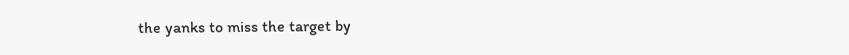the yanks to miss the target by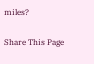miles?

Share This Page